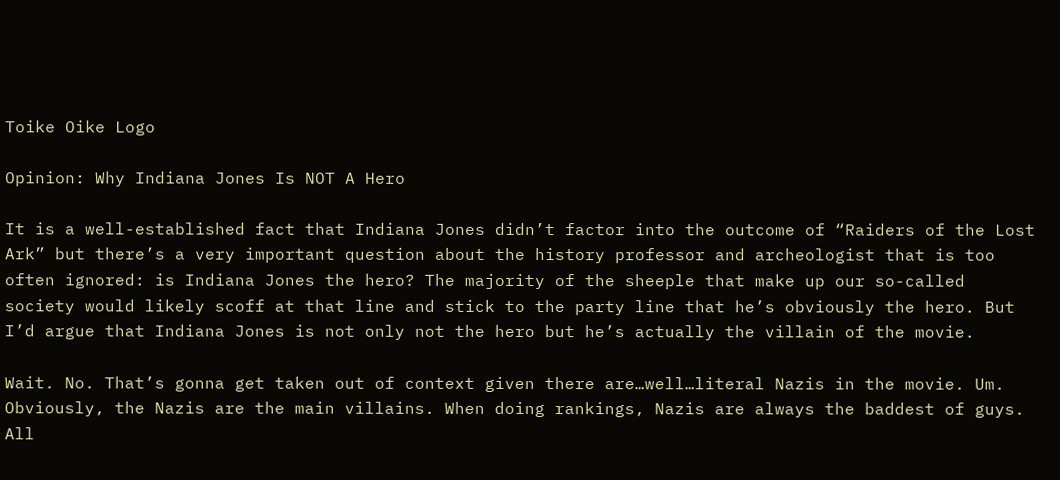Toike Oike Logo

Opinion: Why Indiana Jones Is NOT A Hero

It is a well-established fact that Indiana Jones didn’t factor into the outcome of “Raiders of the Lost Ark” but there’s a very important question about the history professor and archeologist that is too often ignored: is Indiana Jones the hero? The majority of the sheeple that make up our so-called society would likely scoff at that line and stick to the party line that he’s obviously the hero. But I’d argue that Indiana Jones is not only not the hero but he’s actually the villain of the movie.

Wait. No. That’s gonna get taken out of context given there are…well…literal Nazis in the movie. Um. Obviously, the Nazis are the main villains. When doing rankings, Nazis are always the baddest of guys. All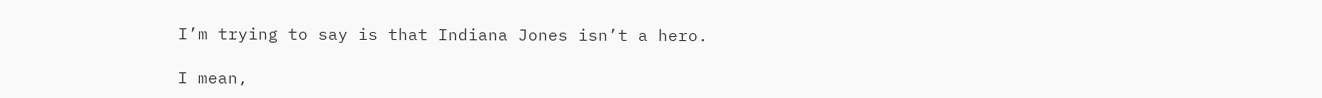I’m trying to say is that Indiana Jones isn’t a hero.

I mean,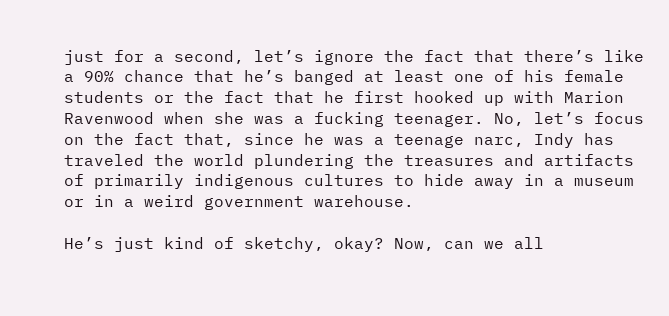just for a second, let’s ignore the fact that there’s like a 90% chance that he’s banged at least one of his female students or the fact that he first hooked up with Marion Ravenwood when she was a fucking teenager. No, let’s focus on the fact that, since he was a teenage narc, Indy has traveled the world plundering the treasures and artifacts of primarily indigenous cultures to hide away in a museum or in a weird government warehouse.

He’s just kind of sketchy, okay? Now, can we all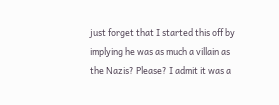just forget that I started this off by implying he was as much a villain as the Nazis? Please? I admit it was a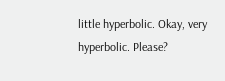little hyperbolic. Okay, very hyperbolic. Please?